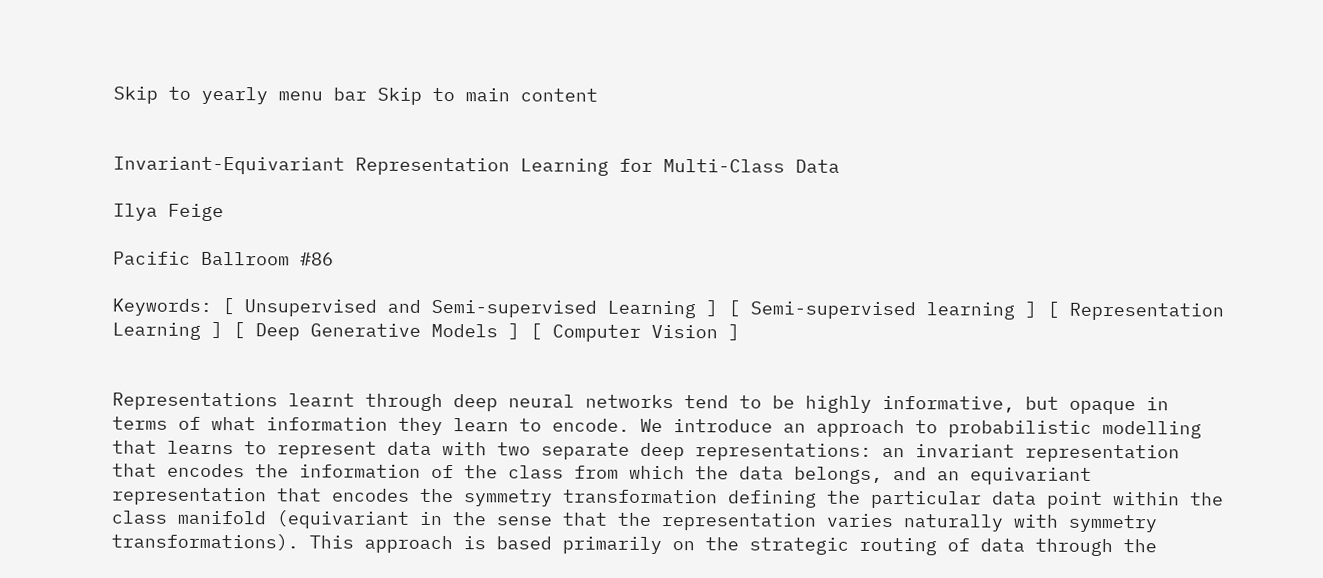Skip to yearly menu bar Skip to main content


Invariant-Equivariant Representation Learning for Multi-Class Data

Ilya Feige

Pacific Ballroom #86

Keywords: [ Unsupervised and Semi-supervised Learning ] [ Semi-supervised learning ] [ Representation Learning ] [ Deep Generative Models ] [ Computer Vision ]


Representations learnt through deep neural networks tend to be highly informative, but opaque in terms of what information they learn to encode. We introduce an approach to probabilistic modelling that learns to represent data with two separate deep representations: an invariant representation that encodes the information of the class from which the data belongs, and an equivariant representation that encodes the symmetry transformation defining the particular data point within the class manifold (equivariant in the sense that the representation varies naturally with symmetry transformations). This approach is based primarily on the strategic routing of data through the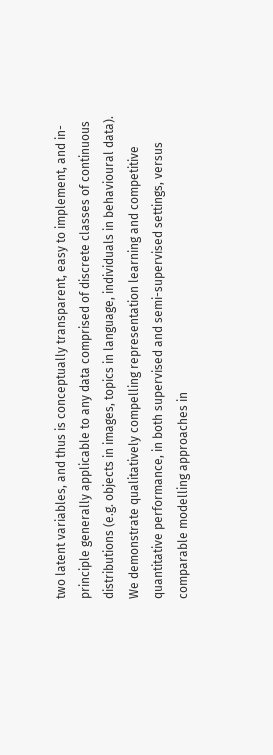two latent variables, and thus is conceptually transparent, easy to implement, and in-principle generally applicable to any data comprised of discrete classes of continuous distributions (e.g. objects in images, topics in language, individuals in behavioural data). We demonstrate qualitatively compelling representation learning and competitive quantitative performance, in both supervised and semi-supervised settings, versus comparable modelling approaches in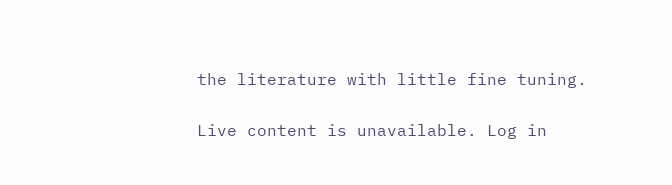the literature with little fine tuning.

Live content is unavailable. Log in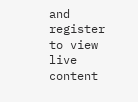and register to view live content